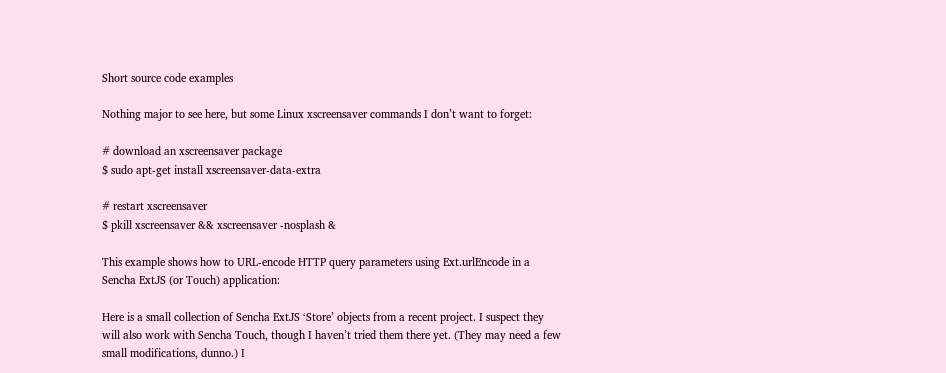Short source code examples

Nothing major to see here, but some Linux xscreensaver commands I don’t want to forget:

# download an xscreensaver package
$ sudo apt-get install xscreensaver-data-extra

# restart xscreensaver
$ pkill xscreensaver && xscreensaver -nosplash &

This example shows how to URL-encode HTTP query parameters using Ext.urlEncode in a Sencha ExtJS (or Touch) application:

Here is a small collection of Sencha ExtJS ‘Store’ objects from a recent project. I suspect they will also work with Sencha Touch, though I haven’t tried them there yet. (They may need a few small modifications, dunno.) I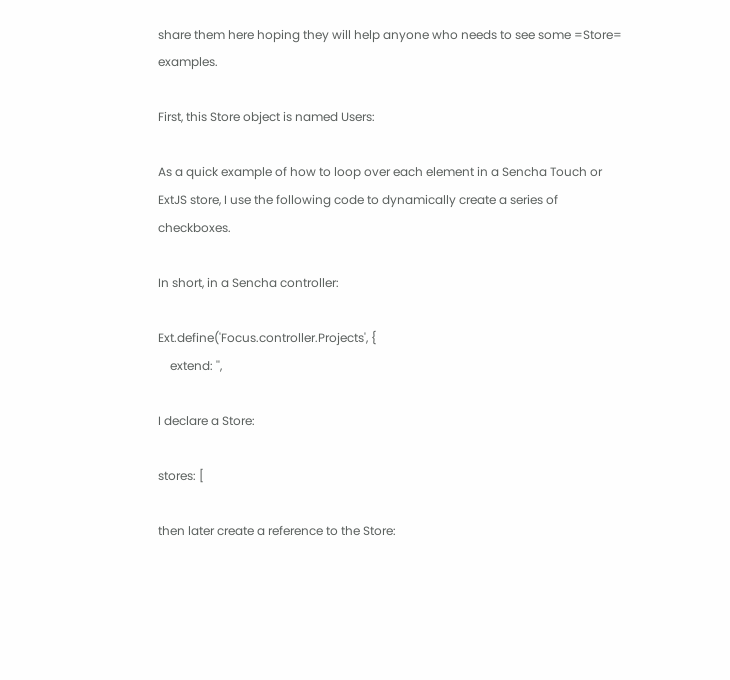share them here hoping they will help anyone who needs to see some =Store= examples.

First, this Store object is named Users:

As a quick example of how to loop over each element in a Sencha Touch or ExtJS store, I use the following code to dynamically create a series of checkboxes.

In short, in a Sencha controller:

Ext.define('Focus.controller.Projects', {
    extend: '',

I declare a Store:

stores: [

then later create a reference to the Store: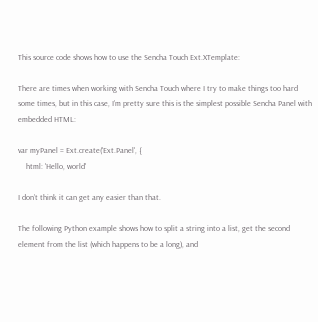This source code shows how to use the Sencha Touch Ext.XTemplate:

There are times when working with Sencha Touch where I try to make things too hard some times, but in this case, I’m pretty sure this is the simplest possible Sencha Panel with embedded HTML:

var myPanel = Ext.create('Ext.Panel', {
    html: 'Hello, world'

I don’t think it can get any easier than that.

The following Python example shows how to split a string into a list, get the second element from the list (which happens to be a long), and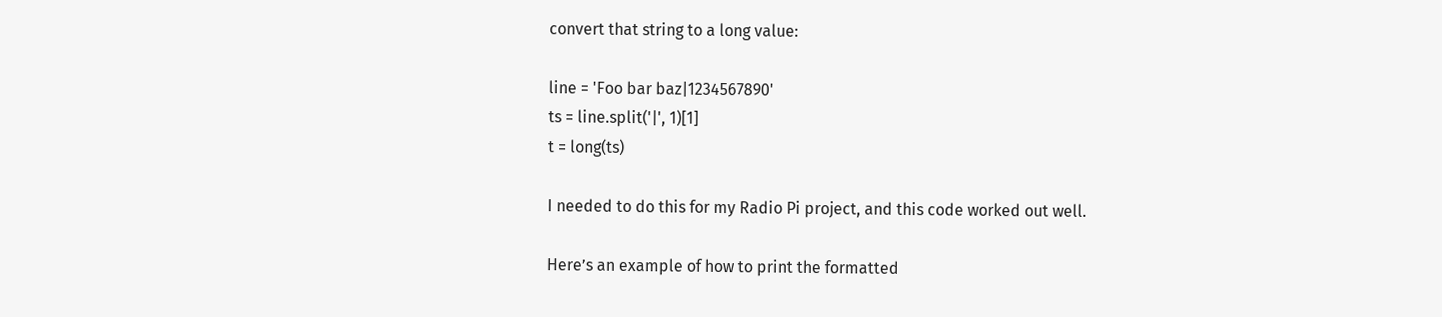convert that string to a long value:

line = 'Foo bar baz|1234567890'
ts = line.split('|', 1)[1]
t = long(ts)

I needed to do this for my Radio Pi project, and this code worked out well.

Here’s an example of how to print the formatted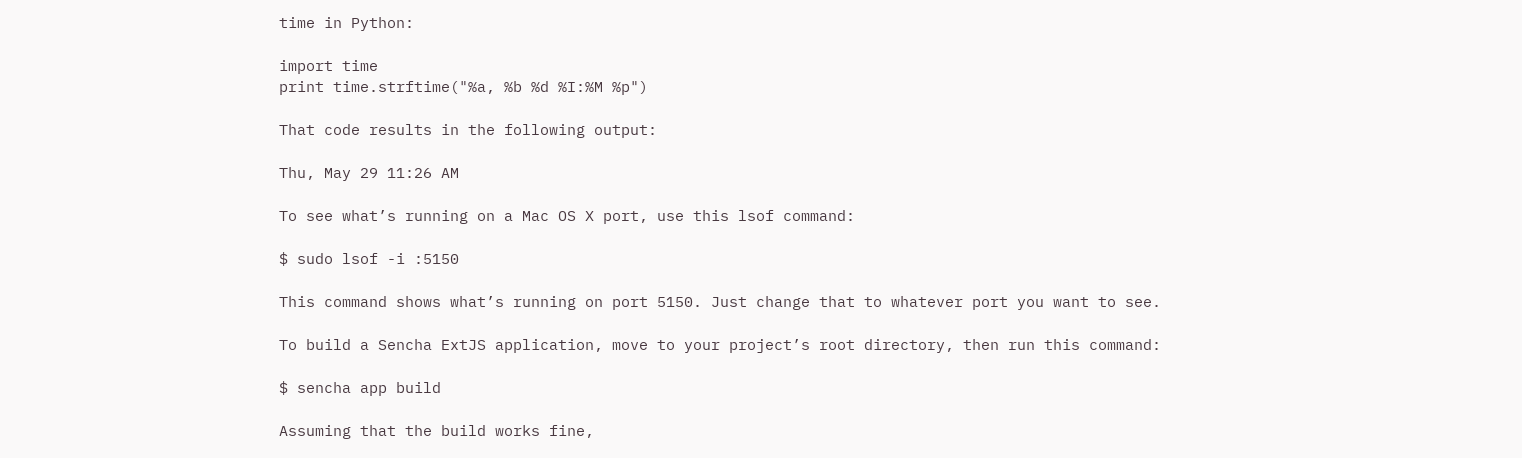time in Python:

import time
print time.strftime("%a, %b %d %I:%M %p")

That code results in the following output:

Thu, May 29 11:26 AM

To see what’s running on a Mac OS X port, use this lsof command:

$ sudo lsof -i :5150

This command shows what’s running on port 5150. Just change that to whatever port you want to see.

To build a Sencha ExtJS application, move to your project’s root directory, then run this command:

$ sencha app build

Assuming that the build works fine,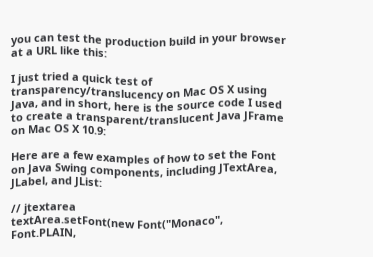you can test the production build in your browser at a URL like this:

I just tried a quick test of transparency/translucency on Mac OS X using Java, and in short, here is the source code I used to create a transparent/translucent Java JFrame on Mac OS X 10.9:

Here are a few examples of how to set the Font on Java Swing components, including JTextArea, JLabel, and JList:

// jtextarea
textArea.setFont(new Font("Monaco", Font.PLAIN,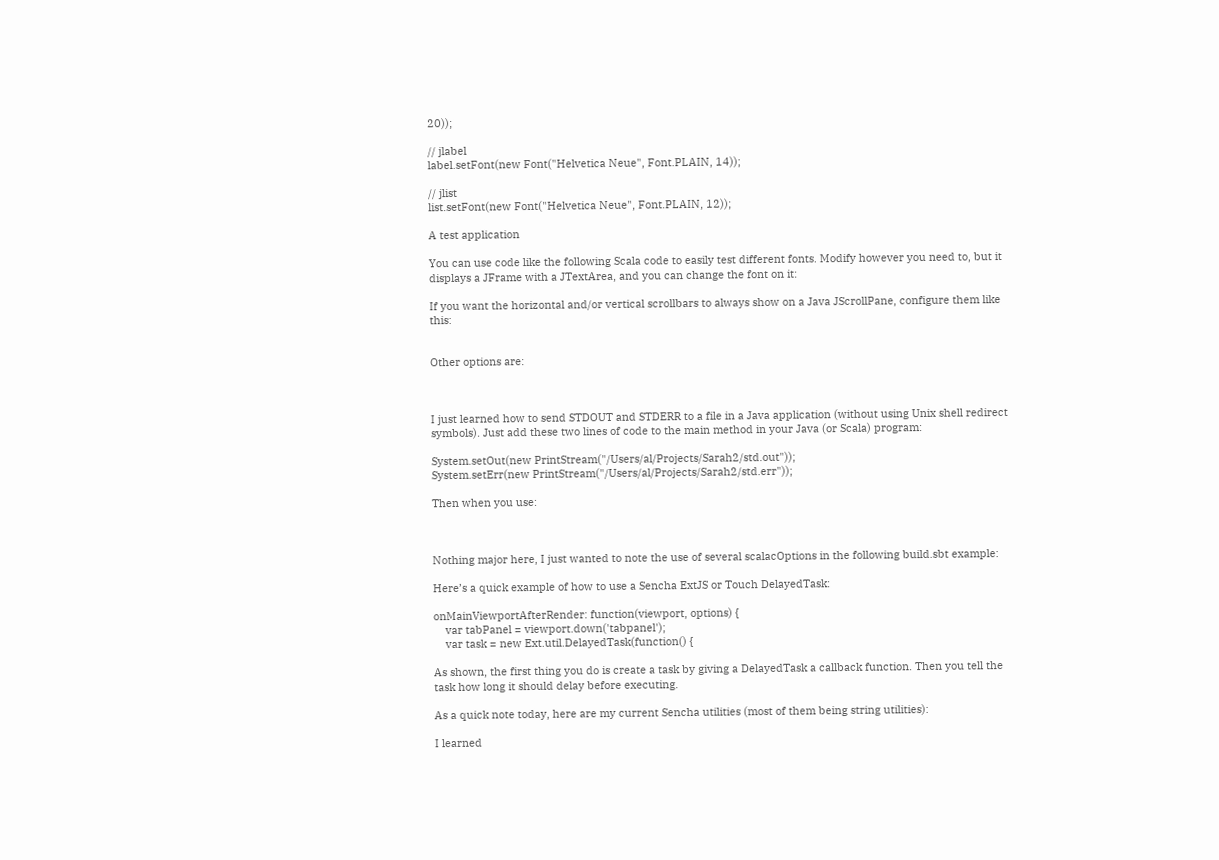20));

// jlabel
label.setFont(new Font("Helvetica Neue", Font.PLAIN, 14));

// jlist
list.setFont(new Font("Helvetica Neue", Font.PLAIN, 12));

A test application

You can use code like the following Scala code to easily test different fonts. Modify however you need to, but it displays a JFrame with a JTextArea, and you can change the font on it:

If you want the horizontal and/or vertical scrollbars to always show on a Java JScrollPane, configure them like this:


Other options are:



I just learned how to send STDOUT and STDERR to a file in a Java application (without using Unix shell redirect symbols). Just add these two lines of code to the main method in your Java (or Scala) program:

System.setOut(new PrintStream("/Users/al/Projects/Sarah2/std.out"));
System.setErr(new PrintStream("/Users/al/Projects/Sarah2/std.err"));

Then when you use:



Nothing major here, I just wanted to note the use of several scalacOptions in the following build.sbt example:

Here’s a quick example of how to use a Sencha ExtJS or Touch DelayedTask:

onMainViewportAfterRender: function(viewport, options) {
    var tabPanel = viewport.down('tabpanel');
    var task = new Ext.util.DelayedTask(function() {

As shown, the first thing you do is create a task by giving a DelayedTask a callback function. Then you tell the task how long it should delay before executing.

As a quick note today, here are my current Sencha utilities (most of them being string utilities):

I learned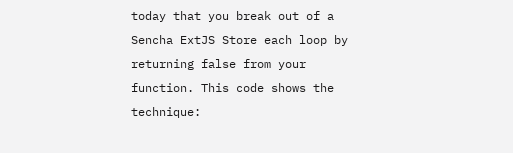today that you break out of a Sencha ExtJS Store each loop by returning false from your function. This code shows the technique: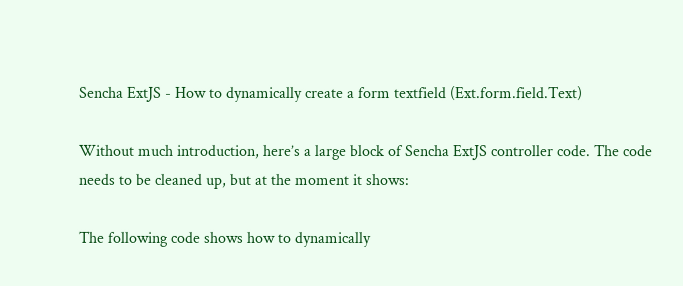Sencha ExtJS - How to dynamically create a form textfield (Ext.form.field.Text)

Without much introduction, here’s a large block of Sencha ExtJS controller code. The code needs to be cleaned up, but at the moment it shows:

The following code shows how to dynamically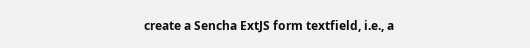create a Sencha ExtJS form textfield, i.e., a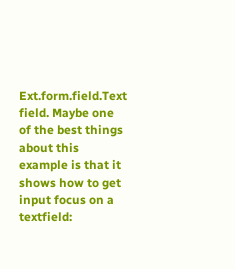Ext.form.field.Text field. Maybe one of the best things about this example is that it shows how to get input focus on a textfield: